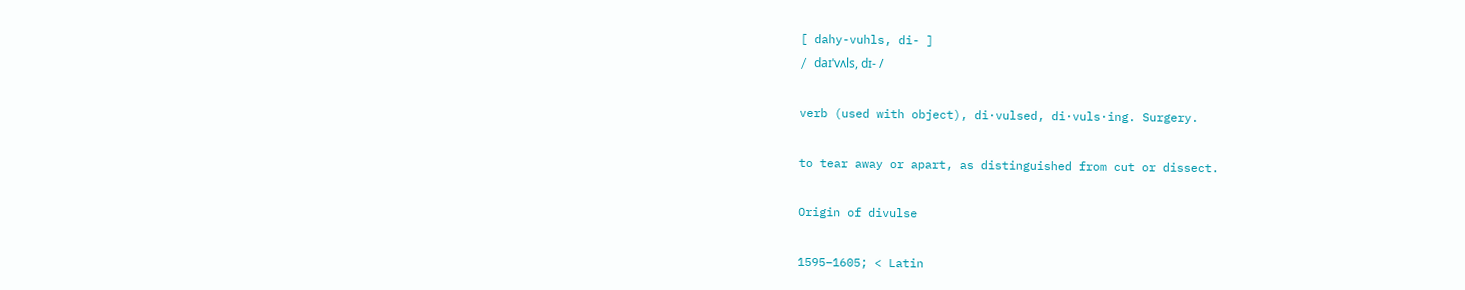[ dahy-vuhls, di- ]
/ daɪˈvʌls, dɪ- /

verb (used with object), di·vulsed, di·vuls·ing. Surgery.

to tear away or apart, as distinguished from cut or dissect.

Origin of divulse

1595–1605; < Latin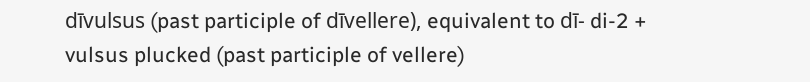dīvulsus (past participle of dīvellere), equivalent to dī- di-2 + vulsus plucked (past participle of vellere)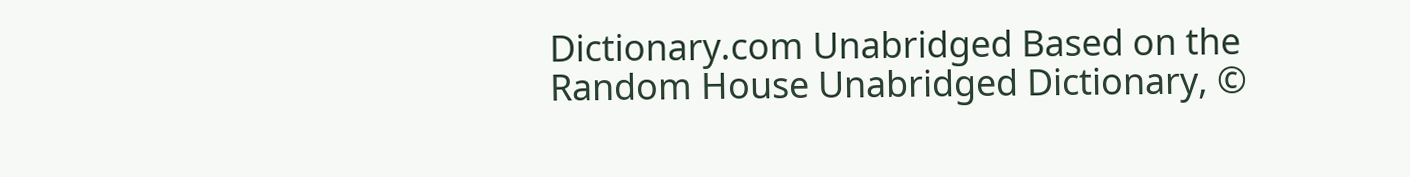Dictionary.com Unabridged Based on the Random House Unabridged Dictionary, ©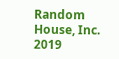Random House, Inc. 2019